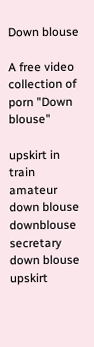Down blouse

A free video collection of porn "Down blouse"

upskirt in train amateur down blouse downblouse secretary down blouse upskirt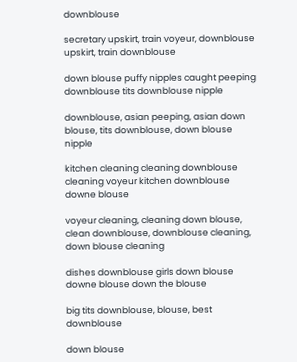downblouse

secretary upskirt, train voyeur, downblouse upskirt, train downblouse

down blouse puffy nipples caught peeping downblouse tits downblouse nipple

downblouse, asian peeping, asian down blouse, tits downblouse, down blouse nipple

kitchen cleaning cleaning downblouse cleaning voyeur kitchen downblouse downe blouse

voyeur cleaning, cleaning down blouse, clean downblouse, downblouse cleaning, down blouse cleaning

dishes downblouse girls down blouse downe blouse down the blouse

big tits downblouse, blouse, best downblouse

down blouse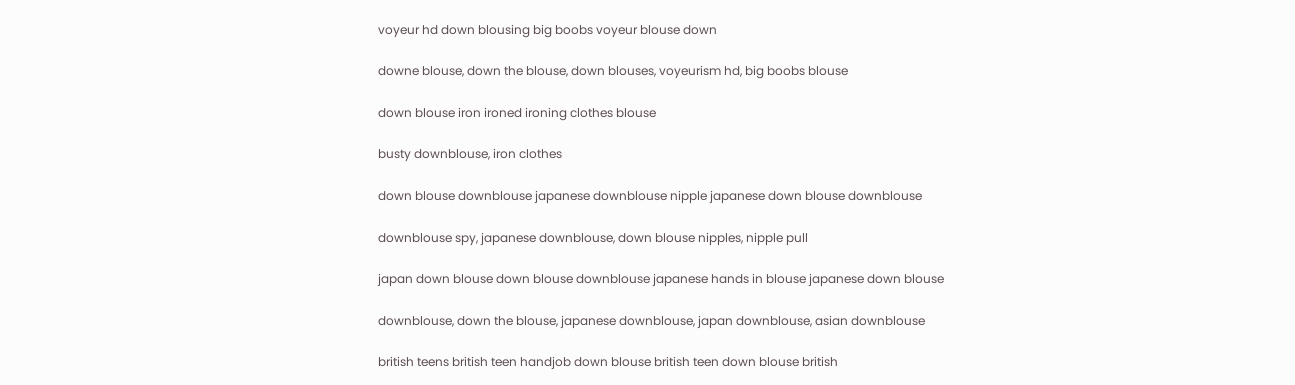voyeur hd down blousing big boobs voyeur blouse down

downe blouse, down the blouse, down blouses, voyeurism hd, big boobs blouse

down blouse iron ironed ironing clothes blouse

busty downblouse, iron clothes

down blouse downblouse japanese downblouse nipple japanese down blouse downblouse

downblouse spy, japanese downblouse, down blouse nipples, nipple pull

japan down blouse down blouse downblouse japanese hands in blouse japanese down blouse

downblouse, down the blouse, japanese downblouse, japan downblouse, asian downblouse

british teens british teen handjob down blouse british teen down blouse british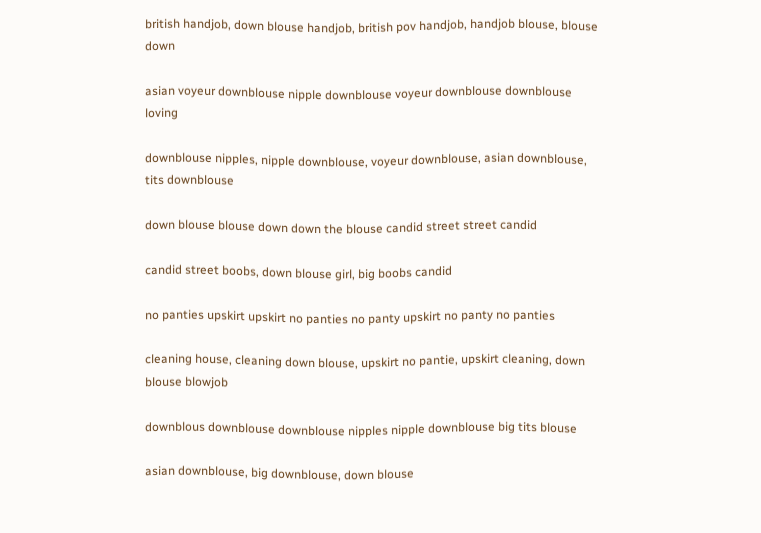british handjob, down blouse handjob, british pov handjob, handjob blouse, blouse down

asian voyeur downblouse nipple downblouse voyeur downblouse downblouse loving

downblouse nipples, nipple downblouse, voyeur downblouse, asian downblouse, tits downblouse

down blouse blouse down down the blouse candid street street candid

candid street boobs, down blouse girl, big boobs candid

no panties upskirt upskirt no panties no panty upskirt no panty no panties

cleaning house, cleaning down blouse, upskirt no pantie, upskirt cleaning, down blouse blowjob

downblous downblouse downblouse nipples nipple downblouse big tits blouse

asian downblouse, big downblouse, down blouse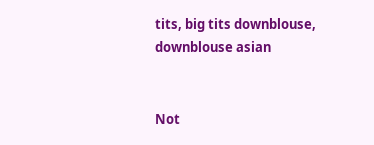tits, big tits downblouse, downblouse asian


Not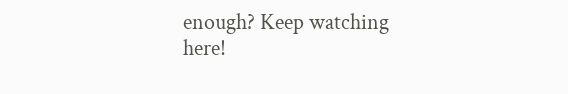enough? Keep watching here!